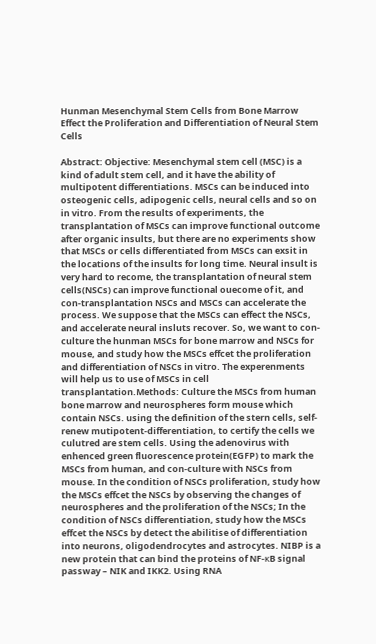Hunman Mesenchymal Stem Cells from Bone Marrow Effect the Proliferation and Differentiation of Neural Stem Cells

Abstract: Objective: Mesenchymal stem cell (MSC) is a kind of adult stem cell, and it have the ability of multipotent differentiations. MSCs can be induced into osteogenic cells, adipogenic cells, neural cells and so on in vitro. From the results of experiments, the transplantation of MSCs can improve functional outcome after organic insults, but there are no experiments show that MSCs or cells differentiated from MSCs can exsit in the locations of the insults for long time. Neural insult is very hard to recome, the transplantation of neural stem cells(NSCs) can improve functional ouecome of it, and con-transplantation NSCs and MSCs can accelerate the process. We suppose that the MSCs can effect the NSCs, and accelerate neural insluts recover. So, we want to con-culture the hunman MSCs for bone marrow and NSCs for mouse, and study how the MSCs effcet the proliferation and differentiation of NSCs in vitro. The experenments will help us to use of MSCs in cell transplantation.Methods: Culture the MSCs from human bone marrow and neurospheres form mouse which contain NSCs. using the definition of the stern cells, self-renew mutipotent-differentiation, to certify the cells we culutred are stem cells. Using the adenovirus with enhenced green fluorescence protein(EGFP) to mark the MSCs from human, and con-culture with NSCs from mouse. In the condition of NSCs proliferation, study how the MSCs effcet the NSCs by observing the changes of neurospheres and the proliferation of the NSCs; In the condition of NSCs differentiation, study how the MSCs effcet the NSCs by detect the abilitise of differentiation into neurons, oligodendrocytes and astrocytes. NIBP is a new protein that can bind the proteins of NF-κB signal passway – NIK and IKK2. Using RNA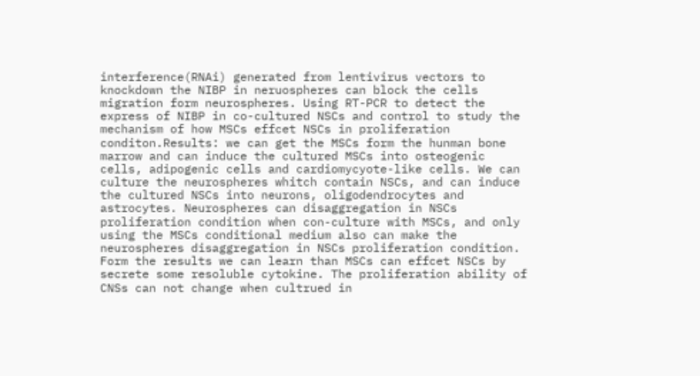interference(RNAi) generated from lentivirus vectors to knockdown the NIBP in neruospheres can block the cells migration form neurospheres. Using RT-PCR to detect the express of NIBP in co-cultured NSCs and control to study the mechanism of how MSCs effcet NSCs in proliferation conditon.Results: we can get the MSCs form the hunman bone marrow and can induce the cultured MSCs into osteogenic cells, adipogenic cells and cardiomycyote-like cells. We can culture the neurospheres whitch contain NSCs, and can induce the cultured NSCs into neurons, oligodendrocytes and astrocytes. Neurospheres can disaggregation in NSCs proliferation condition when con-culture with MSCs, and only using the MSCs conditional medium also can make the neurospheres disaggregation in NSCs proliferation condition. Form the results we can learn than MSCs can effcet NSCs by secrete some resoluble cytokine. The proliferation ability of CNSs can not change when cultrued in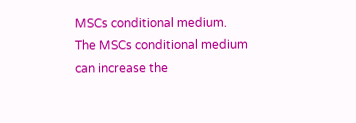MSCs conditional medium. The MSCs conditional medium can increase the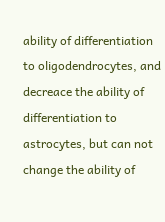ability of differentiation to oligodendrocytes, and decreace the ability of differentiation to astrocytes, but can not change the ability of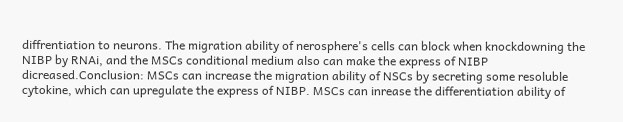diffrentiation to neurons. The migration ability of nerosphere's cells can block when knockdowning the NIBP by RNAi, and the MSCs conditional medium also can make the express of NIBP dicreased.Conclusion: MSCs can increase the migration ability of NSCs by secreting some resoluble cytokine, which can upregulate the express of NIBP. MSCs can inrease the differentiation ability of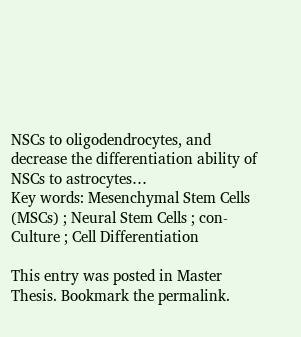NSCs to oligodendrocytes, and decrease the differentiation ability of NSCs to astrocytes…
Key words: Mesenchymal Stem Cells (MSCs) ; Neural Stem Cells ; con-Culture ; Cell Differentiation

This entry was posted in Master Thesis. Bookmark the permalink.